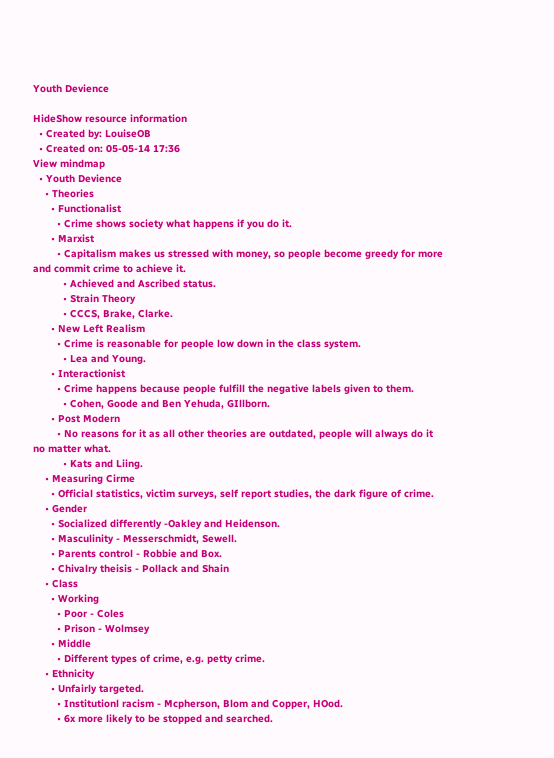Youth Devience

HideShow resource information
  • Created by: LouiseOB
  • Created on: 05-05-14 17:36
View mindmap
  • Youth Devience
    • Theories
      • Functionalist
        • Crime shows society what happens if you do it.
      • Marxist
        • Capitalism makes us stressed with money, so people become greedy for more and commit crime to achieve it.
          • Achieved and Ascribed status.
          • Strain Theory
          • CCCS, Brake, Clarke.
      • New Left Realism
        • Crime is reasonable for people low down in the class system.
          • Lea and Young.
      • Interactionist
        • Crime happens because people fulfill the negative labels given to them.
          • Cohen, Goode and Ben Yehuda, GIllborn.
      • Post Modern
        • No reasons for it as all other theories are outdated, people will always do it no matter what.
          • Kats and Liing.
    • Measuring Cirme
      • Official statistics, victim surveys, self report studies, the dark figure of crime.
    • Gender
      • Socialized differently -Oakley and Heidenson.
      • Masculinity - Messerschmidt, Sewell.
      • Parents control - Robbie and Box.
      • Chivalry theisis - Pollack and Shain
    • Class
      • Working
        • Poor - Coles
        • Prison - Wolmsey
      • Middle
        • Different types of crime, e.g. petty crime.
    • Ethnicity
      • Unfairly targeted.
        • Institutionl racism - Mcpherson, Blom and Copper, HOod.
        • 6x more likely to be stopped and searched.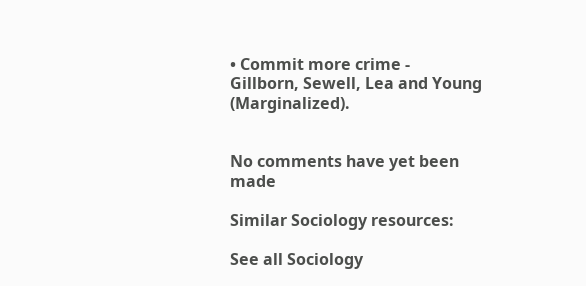• Commit more crime - Gillborn, Sewell, Lea and Young (Marginalized).


No comments have yet been made

Similar Sociology resources:

See all Sociology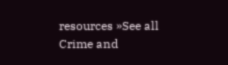resources »See all Crime and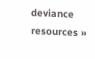deviance resources »